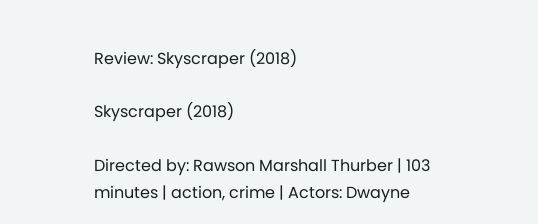Review: Skyscraper (2018)

Skyscraper (2018)

Directed by: Rawson Marshall Thurber | 103 minutes | action, crime | Actors: Dwayne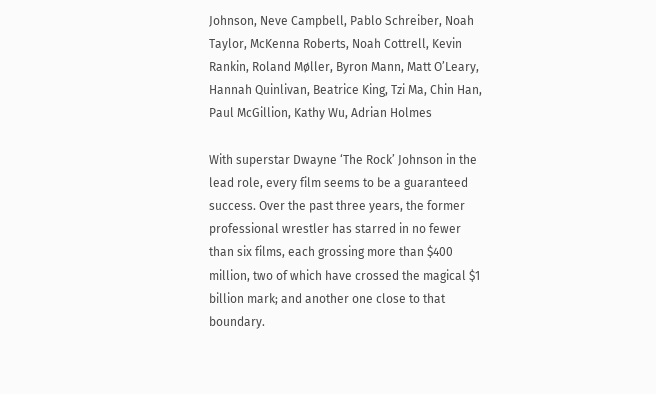Johnson, Neve Campbell, Pablo Schreiber, Noah Taylor, McKenna Roberts, Noah Cottrell, Kevin Rankin, Roland Møller, Byron Mann, Matt O’Leary, Hannah Quinlivan, Beatrice King, Tzi Ma, Chin Han, Paul McGillion, Kathy Wu, Adrian Holmes

With superstar Dwayne ‘The Rock’ Johnson in the lead role, every film seems to be a guaranteed success. Over the past three years, the former professional wrestler has starred in no fewer than six films, each grossing more than $400 million, two of which have crossed the magical $1 billion mark; and another one close to that boundary.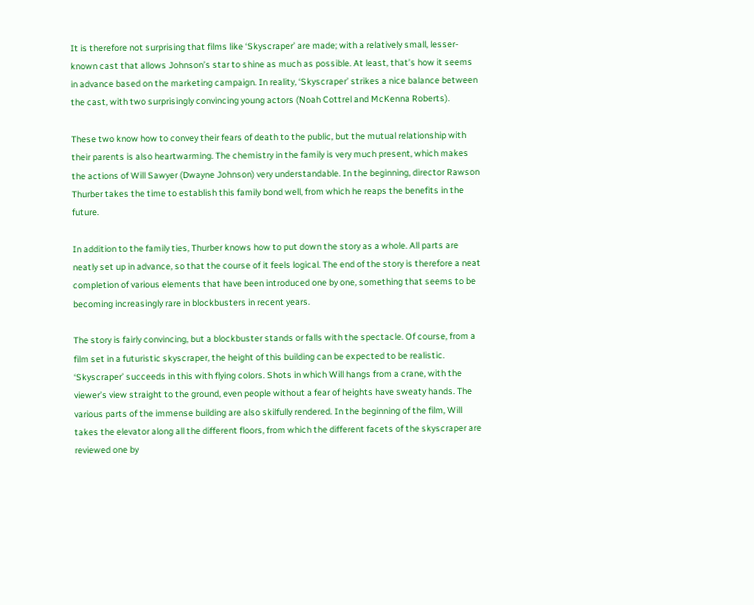It is therefore not surprising that films like ‘Skyscraper’ are made; with a relatively small, lesser-known cast that allows Johnson’s star to shine as much as possible. At least, that’s how it seems in advance based on the marketing campaign. In reality, ‘Skyscraper’ strikes a nice balance between the cast, with two surprisingly convincing young actors (Noah Cottrel and McKenna Roberts).

These two know how to convey their fears of death to the public, but the mutual relationship with their parents is also heartwarming. The chemistry in the family is very much present, which makes the actions of Will Sawyer (Dwayne Johnson) very understandable. In the beginning, director Rawson Thurber takes the time to establish this family bond well, from which he reaps the benefits in the future.

In addition to the family ties, Thurber knows how to put down the story as a whole. All parts are neatly set up in advance, so that the course of it feels logical. The end of the story is therefore a neat completion of various elements that have been introduced one by one, something that seems to be becoming increasingly rare in blockbusters in recent years.

The story is fairly convincing, but a blockbuster stands or falls with the spectacle. Of course, from a film set in a futuristic skyscraper, the height of this building can be expected to be realistic. ‘Skyscraper’ succeeds in this with flying colors. Shots in which Will hangs from a crane, with the viewer’s view straight to the ground, even people without a fear of heights have sweaty hands. The various parts of the immense building are also skilfully rendered. In the beginning of the film, Will takes the elevator along all the different floors, from which the different facets of the skyscraper are reviewed one by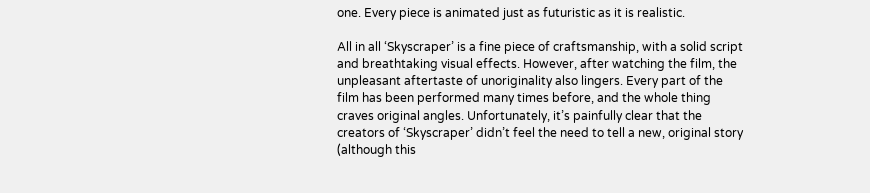one. Every piece is animated just as futuristic as it is realistic.

All in all ‘Skyscraper’ is a fine piece of craftsmanship, with a solid script and breathtaking visual effects. However, after watching the film, the unpleasant aftertaste of unoriginality also lingers. Every part of the film has been performed many times before, and the whole thing craves original angles. Unfortunately, it’s painfully clear that the creators of ‘Skyscraper’ didn’t feel the need to tell a new, original story (although this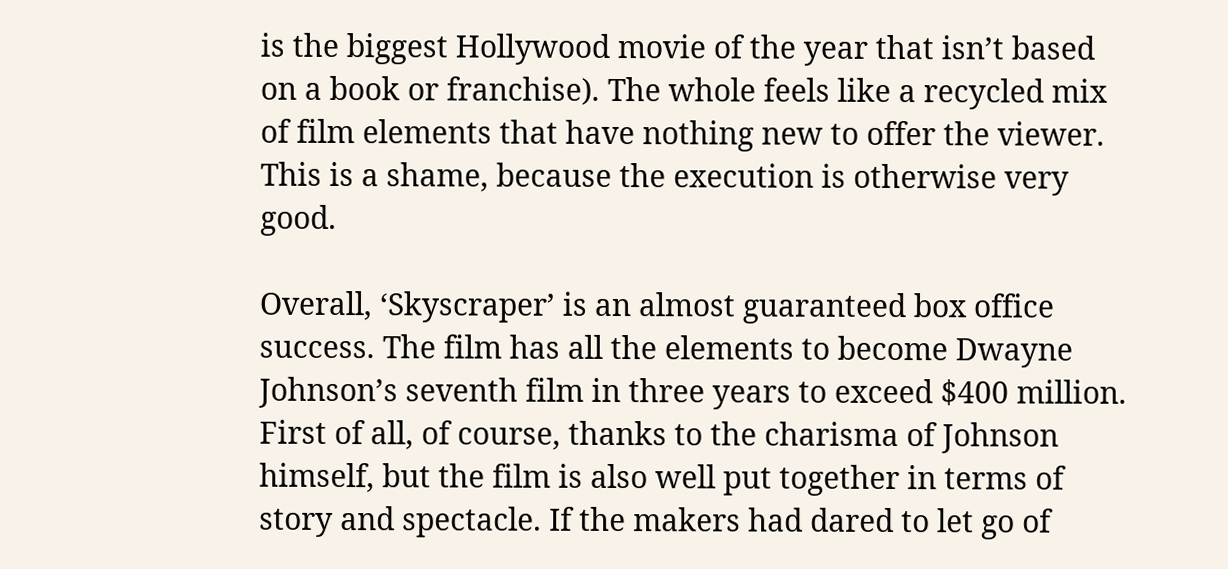is the biggest Hollywood movie of the year that isn’t based on a book or franchise). The whole feels like a recycled mix of film elements that have nothing new to offer the viewer. This is a shame, because the execution is otherwise very good.

Overall, ‘Skyscraper’ is an almost guaranteed box office success. The film has all the elements to become Dwayne Johnson’s seventh film in three years to exceed $400 million. First of all, of course, thanks to the charisma of Johnson himself, but the film is also well put together in terms of story and spectacle. If the makers had dared to let go of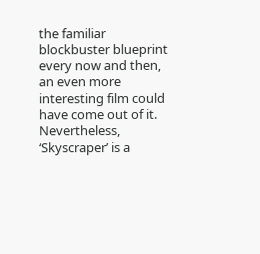the familiar blockbuster blueprint every now and then, an even more interesting film could have come out of it. Nevertheless, ‘Skyscraper’ is a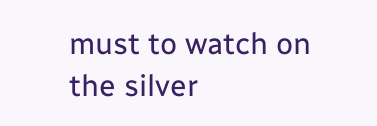must to watch on the silver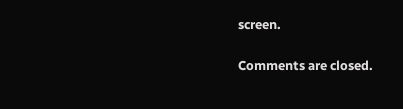screen.

Comments are closed.